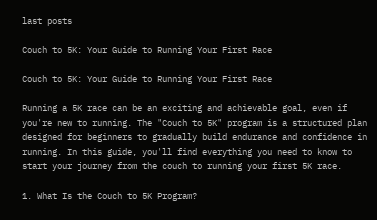last posts

Couch to 5K: Your Guide to Running Your First Race

Couch to 5K: Your Guide to Running Your First Race

Running a 5K race can be an exciting and achievable goal, even if you're new to running. The "Couch to 5K" program is a structured plan designed for beginners to gradually build endurance and confidence in running. In this guide, you'll find everything you need to know to start your journey from the couch to running your first 5K race.

1. What Is the Couch to 5K Program?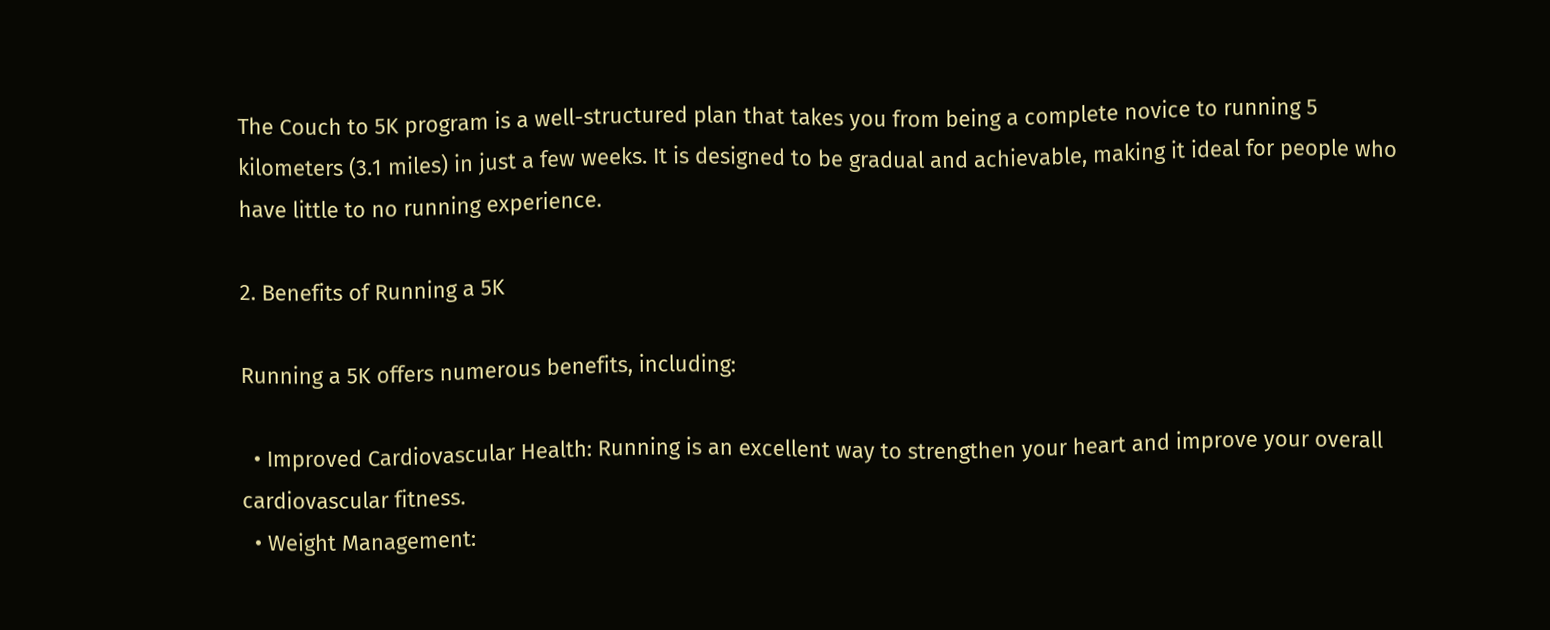The Couch to 5K program is a well-structured plan that takes you from being a complete novice to running 5 kilometers (3.1 miles) in just a few weeks. It is designed to be gradual and achievable, making it ideal for people who have little to no running experience.

2. Benefits of Running a 5K

Running a 5K offers numerous benefits, including:

  • Improved Cardiovascular Health: Running is an excellent way to strengthen your heart and improve your overall cardiovascular fitness.
  • Weight Management: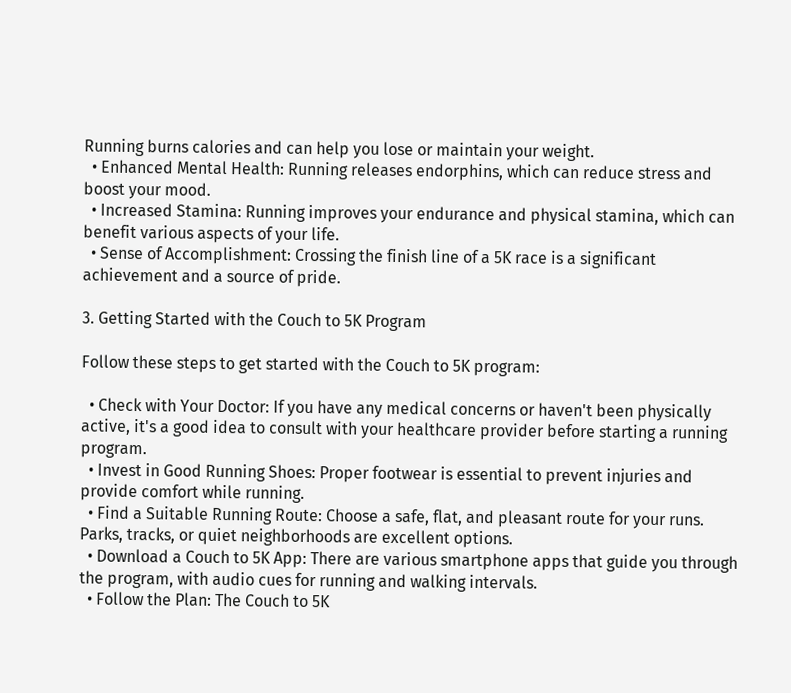Running burns calories and can help you lose or maintain your weight.
  • Enhanced Mental Health: Running releases endorphins, which can reduce stress and boost your mood.
  • Increased Stamina: Running improves your endurance and physical stamina, which can benefit various aspects of your life.
  • Sense of Accomplishment: Crossing the finish line of a 5K race is a significant achievement and a source of pride.

3. Getting Started with the Couch to 5K Program

Follow these steps to get started with the Couch to 5K program:

  • Check with Your Doctor: If you have any medical concerns or haven't been physically active, it's a good idea to consult with your healthcare provider before starting a running program.
  • Invest in Good Running Shoes: Proper footwear is essential to prevent injuries and provide comfort while running.
  • Find a Suitable Running Route: Choose a safe, flat, and pleasant route for your runs. Parks, tracks, or quiet neighborhoods are excellent options.
  • Download a Couch to 5K App: There are various smartphone apps that guide you through the program, with audio cues for running and walking intervals.
  • Follow the Plan: The Couch to 5K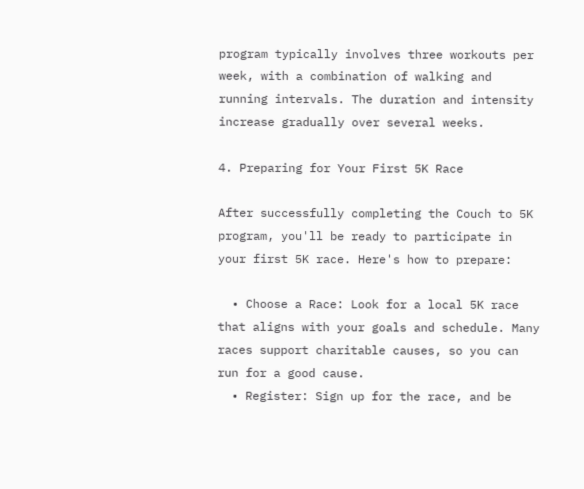program typically involves three workouts per week, with a combination of walking and running intervals. The duration and intensity increase gradually over several weeks.

4. Preparing for Your First 5K Race

After successfully completing the Couch to 5K program, you'll be ready to participate in your first 5K race. Here's how to prepare:

  • Choose a Race: Look for a local 5K race that aligns with your goals and schedule. Many races support charitable causes, so you can run for a good cause.
  • Register: Sign up for the race, and be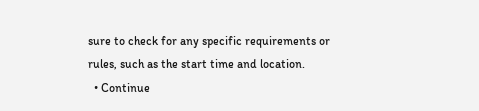sure to check for any specific requirements or rules, such as the start time and location.
  • Continue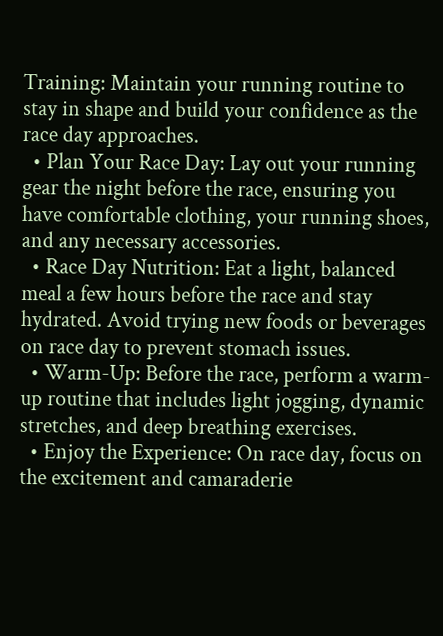Training: Maintain your running routine to stay in shape and build your confidence as the race day approaches.
  • Plan Your Race Day: Lay out your running gear the night before the race, ensuring you have comfortable clothing, your running shoes, and any necessary accessories.
  • Race Day Nutrition: Eat a light, balanced meal a few hours before the race and stay hydrated. Avoid trying new foods or beverages on race day to prevent stomach issues.
  • Warm-Up: Before the race, perform a warm-up routine that includes light jogging, dynamic stretches, and deep breathing exercises.
  • Enjoy the Experience: On race day, focus on the excitement and camaraderie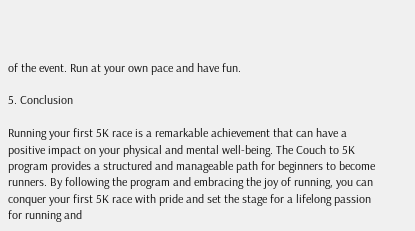of the event. Run at your own pace and have fun.

5. Conclusion

Running your first 5K race is a remarkable achievement that can have a positive impact on your physical and mental well-being. The Couch to 5K program provides a structured and manageable path for beginners to become runners. By following the program and embracing the joy of running, you can conquer your first 5K race with pride and set the stage for a lifelong passion for running and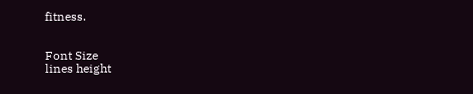fitness.


Font Size
lines height